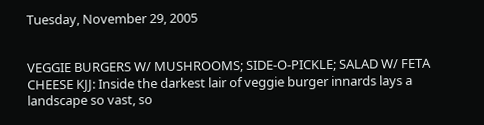Tuesday, November 29, 2005


VEGGIE BURGERS W/ MUSHROOMS; SIDE-O-PICKLE; SALAD W/ FETA CHEESE KJJ: Inside the darkest lair of veggie burger innards lays a landscape so vast, so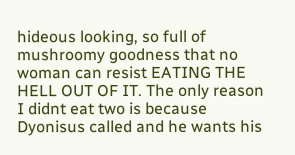hideous looking, so full of mushroomy goodness that no woman can resist EATING THE HELL OUT OF IT. The only reason I didnt eat two is because Dyonisus called and he wants his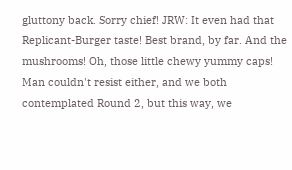gluttony back. Sorry chief! JRW: It even had that Replicant-Burger taste! Best brand, by far. And the mushrooms! Oh, those little chewy yummy caps! Man couldn't resist either, and we both contemplated Round 2, but this way, we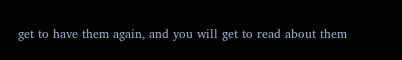get to have them again, and you will get to read about them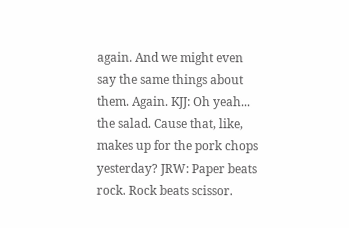again. And we might even say the same things about them. Again. KJJ: Oh yeah... the salad. Cause that, like, makes up for the pork chops yesterday? JRW: Paper beats rock. Rock beats scissor.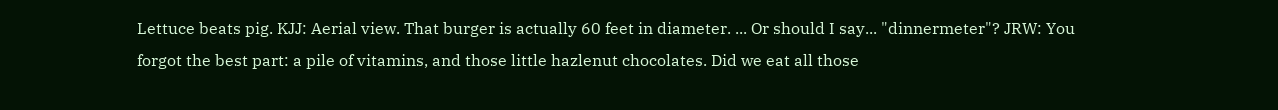Lettuce beats pig. KJJ: Aerial view. That burger is actually 60 feet in diameter. ... Or should I say... "dinnermeter"? JRW: You forgot the best part: a pile of vitamins, and those little hazlenut chocolates. Did we eat all those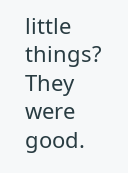little things? They were good.